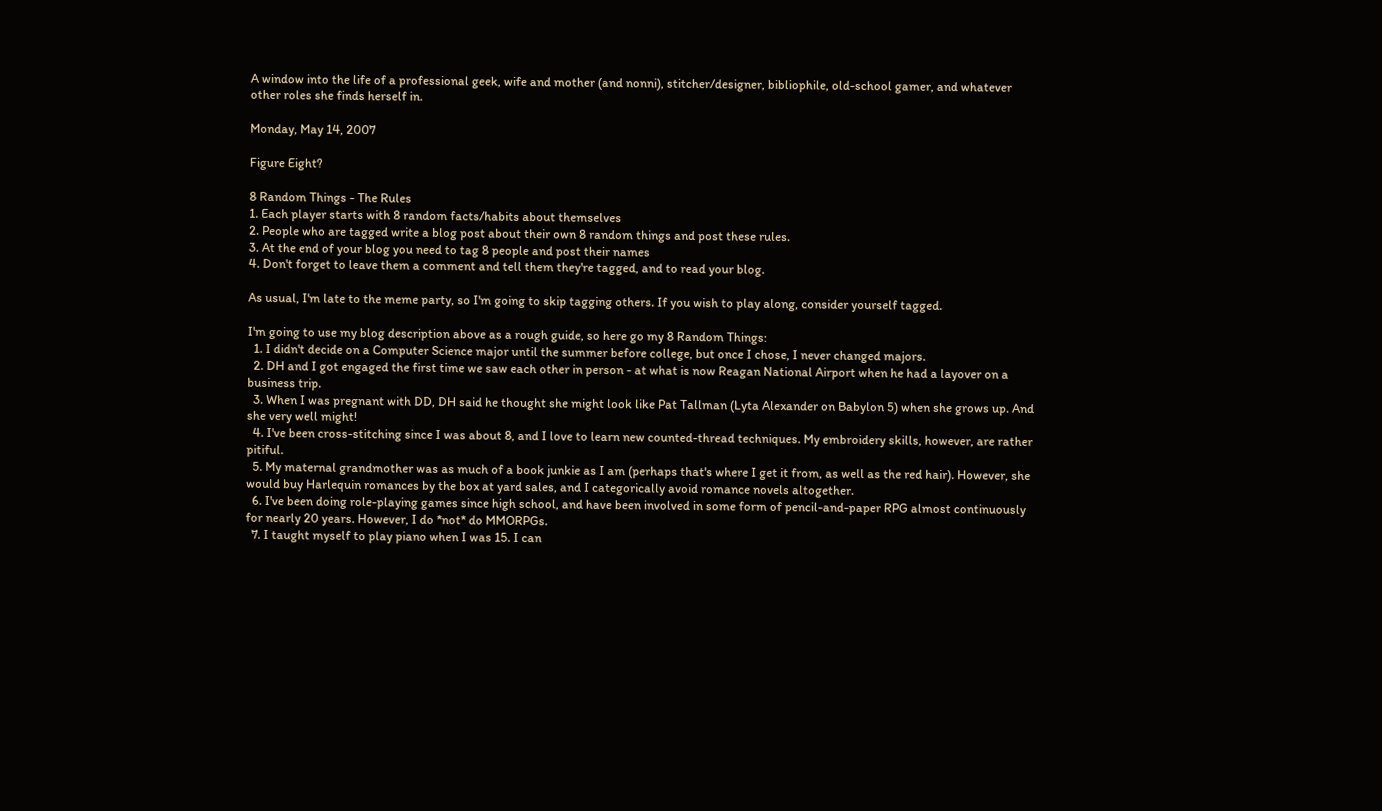A window into the life of a professional geek, wife and mother (and nonni), stitcher/designer, bibliophile, old-school gamer, and whatever other roles she finds herself in.

Monday, May 14, 2007

Figure Eight?

8 Random Things - The Rules
1. Each player starts with 8 random facts/habits about themselves
2. People who are tagged write a blog post about their own 8 random things and post these rules.
3. At the end of your blog you need to tag 8 people and post their names
4. Don't forget to leave them a comment and tell them they're tagged, and to read your blog.

As usual, I'm late to the meme party, so I'm going to skip tagging others. If you wish to play along, consider yourself tagged.

I'm going to use my blog description above as a rough guide, so here go my 8 Random Things:
  1. I didn't decide on a Computer Science major until the summer before college, but once I chose, I never changed majors.
  2. DH and I got engaged the first time we saw each other in person - at what is now Reagan National Airport when he had a layover on a business trip.
  3. When I was pregnant with DD, DH said he thought she might look like Pat Tallman (Lyta Alexander on Babylon 5) when she grows up. And she very well might!
  4. I've been cross-stitching since I was about 8, and I love to learn new counted-thread techniques. My embroidery skills, however, are rather pitiful.
  5. My maternal grandmother was as much of a book junkie as I am (perhaps that's where I get it from, as well as the red hair). However, she would buy Harlequin romances by the box at yard sales, and I categorically avoid romance novels altogether.
  6. I've been doing role-playing games since high school, and have been involved in some form of pencil-and-paper RPG almost continuously for nearly 20 years. However, I do *not* do MMORPGs.
  7. I taught myself to play piano when I was 15. I can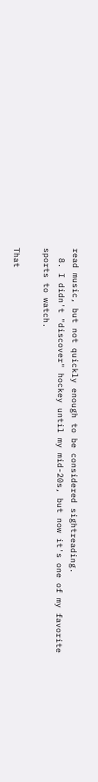read music, but not quickly enough to be considered sightreading.
  8. I didn't "discover" hockey until my mid-20s, but now it's one of my favorite sports to watch.

That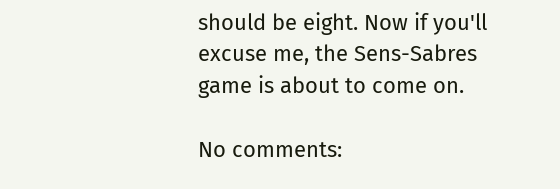should be eight. Now if you'll excuse me, the Sens-Sabres game is about to come on.

No comments: